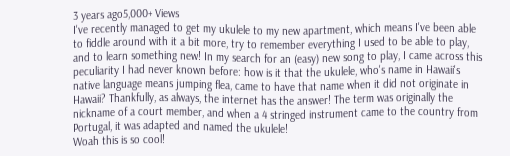3 years ago5,000+ Views
I've recently managed to get my ukulele to my new apartment, which means I've been able to fiddle around with it a bit more, try to remember everything I used to be able to play, and to learn something new! In my search for an (easy) new song to play, I came across this peculiarity I had never known before: how is it that the ukulele, who's name in Hawaii's native language means jumping flea, came to have that name when it did not originate in Hawaii? Thankfully, as always, the internet has the answer! The term was originally the nickname of a court member, and when a 4 stringed instrument came to the country from Portugal, it was adapted and named the ukulele!
Woah this is so cool!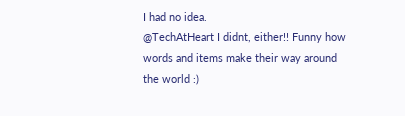I had no idea.
@TechAtHeart I didnt, either!! Funny how words and items make their way around the world :)